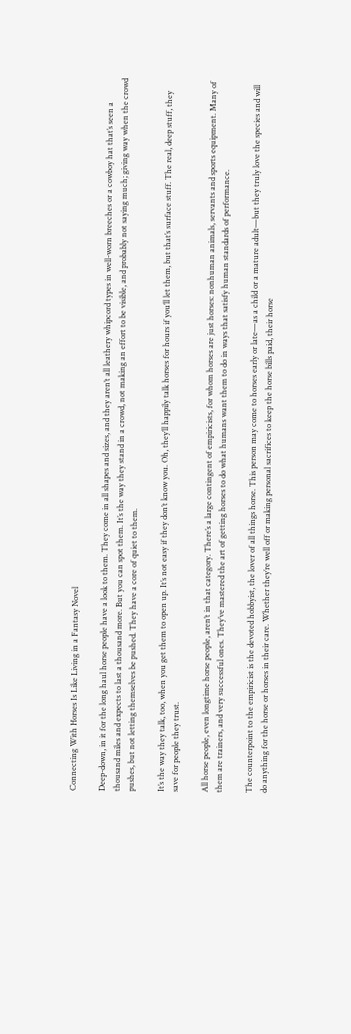Connecting With Horses Is Like Living in a Fantasy Novel

Deep-down, in it for the long haul horse people have a look to them. They come in all shapes and sizes, and they aren’t all leathery whipcord types in well-worn breeches or a cowboy hat that’s seen a thousand miles and expects to last a thousand more. But you can spot them. It’s the way they stand in a crowd, not making an effort to be visible, and probably not saying much; giving way when the crowd pushes, but not letting themselves be pushed. They have a core of quiet to them.

It’s the way they talk, too, when you get them to open up. It’s not easy if they don’t know you. Oh, they’ll happily talk horses for hours if you’ll let them, but that’s surface stuff. The real, deep stuff, they save for people they trust.

All horse people, even longtime horse people, aren’t in that category. There’s a large contingent of empiricists, for whom horses are just horses: nonhuman animals, servants and sports equipment. Many of them are trainers, and very successful ones. They’ve mastered the art of getting horses to do what humans want them to do in ways that satisfy human standards of performance.

The counterpoint to the empiricist is the devoted hobbyist, the lover of all things horse. This person may come to horses early or late—as a child or a mature adult—but they truly love the species and will do anything for the horse or horses in their care. Whether they’re well off or making personal sacrifices to keep the horse bills paid, their horse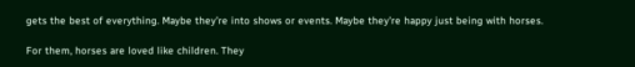gets the best of everything. Maybe they’re into shows or events. Maybe they’re happy just being with horses.

For them, horses are loved like children. They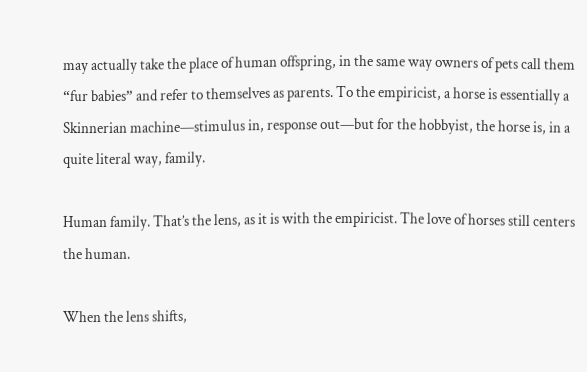may actually take the place of human offspring, in the same way owners of pets call them “fur babies” and refer to themselves as parents. To the empiricist, a horse is essentially a Skinnerian machine—stimulus in, response out—but for the hobbyist, the horse is, in a quite literal way, family.

Human family. That’s the lens, as it is with the empiricist. The love of horses still centers the human.

When the lens shifts,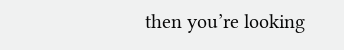then you’re looking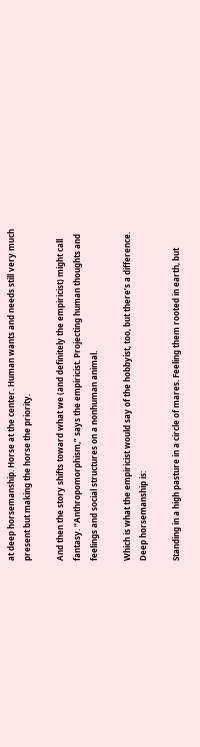at deep horsemanship. Horse at the center. Human wants and needs still very much present but making the horse the priority.

And then the story shifts toward what we (and definitely the empiricist) might call fantasy. “Anthropomorphism,” says the empiricist. Projecting human thoughts and feelings and social structures on a nonhuman animal.

Which is what the empiricist would say of the hobbyist, too, but there’s a difference. Deep horsemanship is:

Standing in a high pasture in a circle of mares. Feeling them rooted in earth, but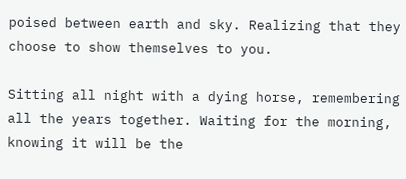poised between earth and sky. Realizing that they choose to show themselves to you.

Sitting all night with a dying horse, remembering all the years together. Waiting for the morning, knowing it will be the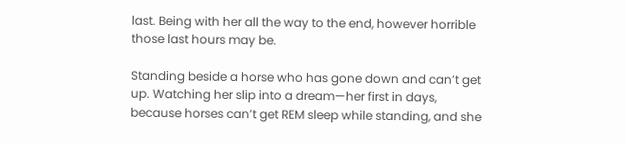last. Being with her all the way to the end, however horrible those last hours may be.

Standing beside a horse who has gone down and can’t get up. Watching her slip into a dream—her first in days, because horses can’t get REM sleep while standing, and she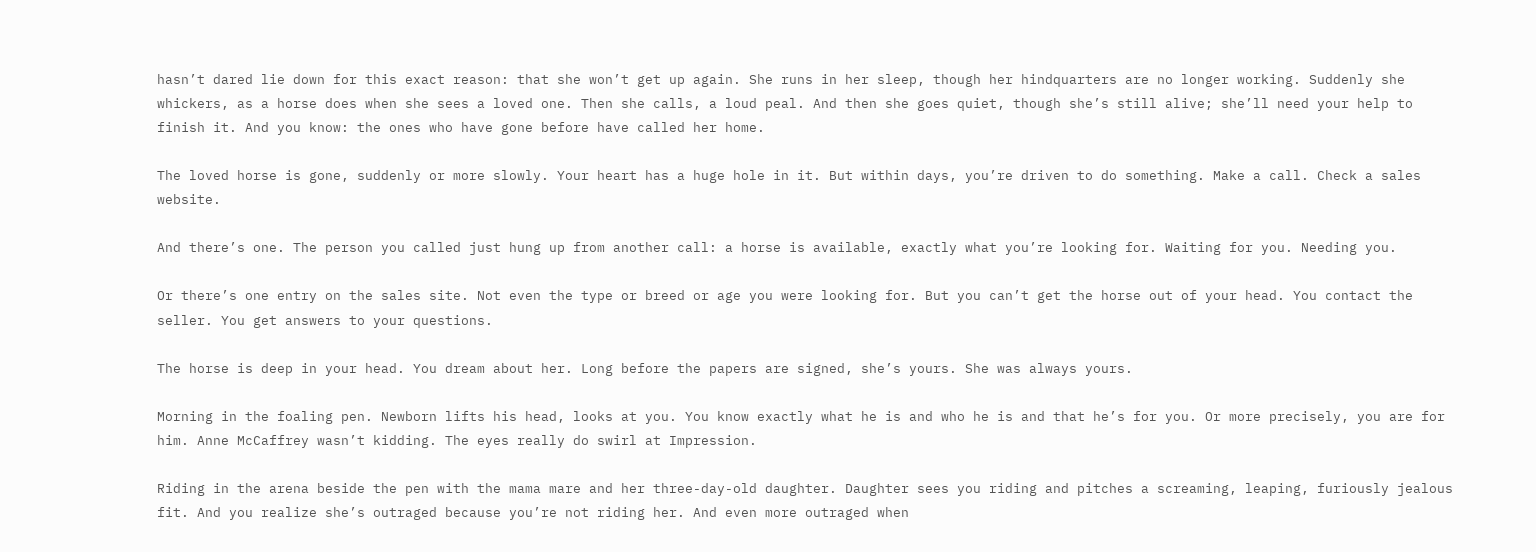hasn’t dared lie down for this exact reason: that she won’t get up again. She runs in her sleep, though her hindquarters are no longer working. Suddenly she whickers, as a horse does when she sees a loved one. Then she calls, a loud peal. And then she goes quiet, though she’s still alive; she’ll need your help to finish it. And you know: the ones who have gone before have called her home.

The loved horse is gone, suddenly or more slowly. Your heart has a huge hole in it. But within days, you’re driven to do something. Make a call. Check a sales website.

And there’s one. The person you called just hung up from another call: a horse is available, exactly what you’re looking for. Waiting for you. Needing you.

Or there’s one entry on the sales site. Not even the type or breed or age you were looking for. But you can’t get the horse out of your head. You contact the seller. You get answers to your questions.

The horse is deep in your head. You dream about her. Long before the papers are signed, she’s yours. She was always yours.

Morning in the foaling pen. Newborn lifts his head, looks at you. You know exactly what he is and who he is and that he’s for you. Or more precisely, you are for him. Anne McCaffrey wasn’t kidding. The eyes really do swirl at Impression.

Riding in the arena beside the pen with the mama mare and her three-day-old daughter. Daughter sees you riding and pitches a screaming, leaping, furiously jealous fit. And you realize she’s outraged because you’re not riding her. And even more outraged when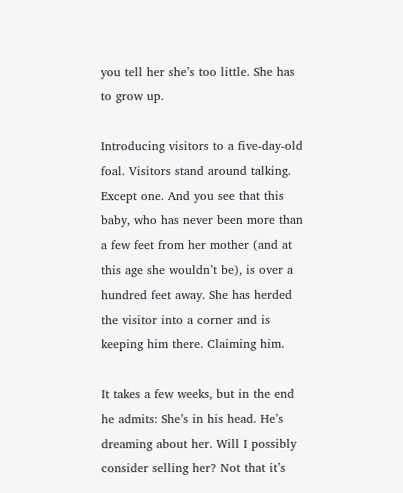you tell her she’s too little. She has to grow up.

Introducing visitors to a five-day-old foal. Visitors stand around talking. Except one. And you see that this baby, who has never been more than a few feet from her mother (and at this age she wouldn’t be), is over a hundred feet away. She has herded the visitor into a corner and is keeping him there. Claiming him.

It takes a few weeks, but in the end he admits: She’s in his head. He’s dreaming about her. Will I possibly consider selling her? Not that it’s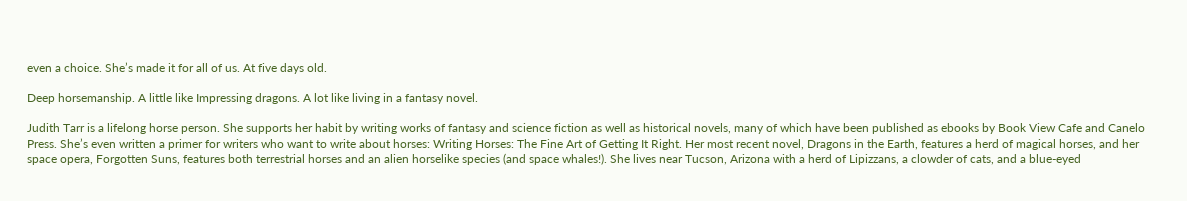even a choice. She’s made it for all of us. At five days old.

Deep horsemanship. A little like Impressing dragons. A lot like living in a fantasy novel.

Judith Tarr is a lifelong horse person. She supports her habit by writing works of fantasy and science fiction as well as historical novels, many of which have been published as ebooks by Book View Cafe and Canelo Press. She’s even written a primer for writers who want to write about horses: Writing Horses: The Fine Art of Getting It Right. Her most recent novel, Dragons in the Earth, features a herd of magical horses, and her space opera, Forgotten Suns, features both terrestrial horses and an alien horselike species (and space whales!). She lives near Tucson, Arizona with a herd of Lipizzans, a clowder of cats, and a blue-eyed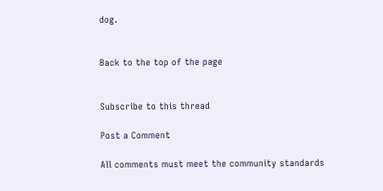dog.


Back to the top of the page


Subscribe to this thread

Post a Comment

All comments must meet the community standards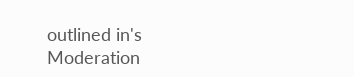outlined in's Moderation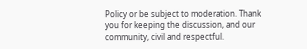Policy or be subject to moderation. Thank you for keeping the discussion, and our community, civil and respectful.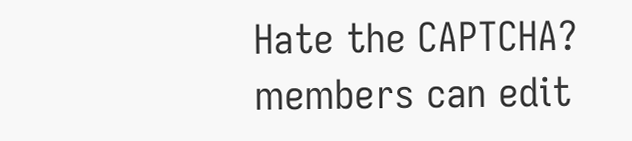Hate the CAPTCHA? members can edit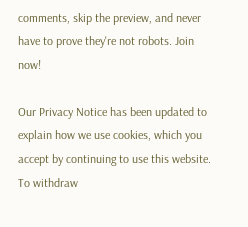comments, skip the preview, and never have to prove they're not robots. Join now!

Our Privacy Notice has been updated to explain how we use cookies, which you accept by continuing to use this website. To withdraw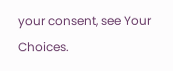your consent, see Your Choices.